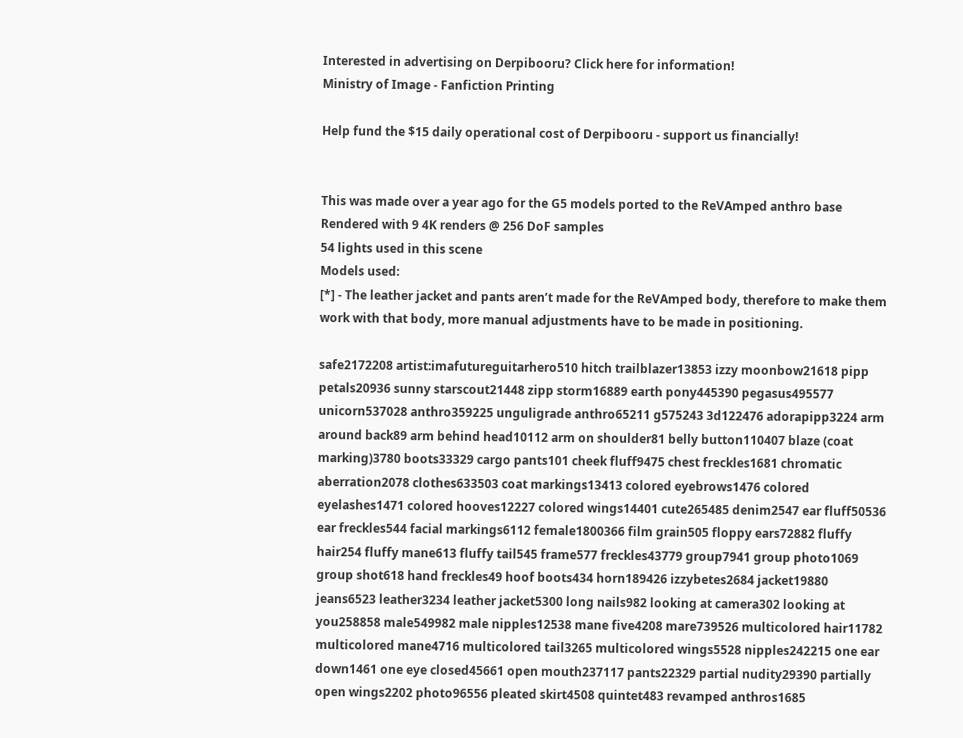Interested in advertising on Derpibooru? Click here for information!
Ministry of Image - Fanfiction Printing

Help fund the $15 daily operational cost of Derpibooru - support us financially!


This was made over a year ago for the G5 models ported to the ReVAmped anthro base
Rendered with 9 4K renders @ 256 DoF samples
54 lights used in this scene
Models used:
[*] - The leather jacket and pants aren’t made for the ReVAmped body, therefore to make them work with that body, more manual adjustments have to be made in positioning.

safe2172208 artist:imafutureguitarhero510 hitch trailblazer13853 izzy moonbow21618 pipp petals20936 sunny starscout21448 zipp storm16889 earth pony445390 pegasus495577 unicorn537028 anthro359225 unguligrade anthro65211 g575243 3d122476 adorapipp3224 arm around back89 arm behind head10112 arm on shoulder81 belly button110407 blaze (coat marking)3780 boots33329 cargo pants101 cheek fluff9475 chest freckles1681 chromatic aberration2078 clothes633503 coat markings13413 colored eyebrows1476 colored eyelashes1471 colored hooves12227 colored wings14401 cute265485 denim2547 ear fluff50536 ear freckles544 facial markings6112 female1800366 film grain505 floppy ears72882 fluffy hair254 fluffy mane613 fluffy tail545 frame577 freckles43779 group7941 group photo1069 group shot618 hand freckles49 hoof boots434 horn189426 izzybetes2684 jacket19880 jeans6523 leather3234 leather jacket5300 long nails982 looking at camera302 looking at you258858 male549982 male nipples12538 mane five4208 mare739526 multicolored hair11782 multicolored mane4716 multicolored tail3265 multicolored wings5528 nipples242215 one ear down1461 one eye closed45661 open mouth237117 pants22329 partial nudity29390 partially open wings2202 photo96556 pleated skirt4508 quintet483 revamped anthros1685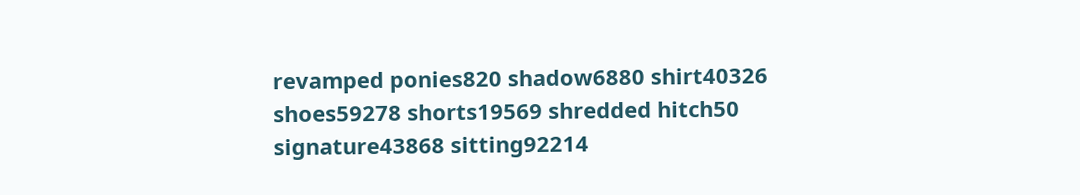revamped ponies820 shadow6880 shirt40326 shoes59278 shorts19569 shredded hitch50 signature43868 sitting92214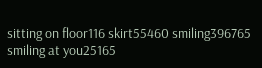sitting on floor116 skirt55460 smiling396765 smiling at you25165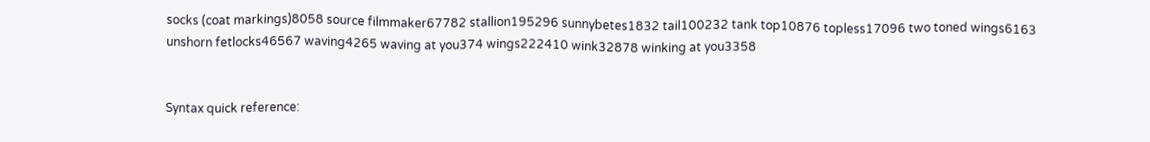socks (coat markings)8058 source filmmaker67782 stallion195296 sunnybetes1832 tail100232 tank top10876 topless17096 two toned wings6163 unshorn fetlocks46567 waving4265 waving at you374 wings222410 wink32878 winking at you3358


Syntax quick reference: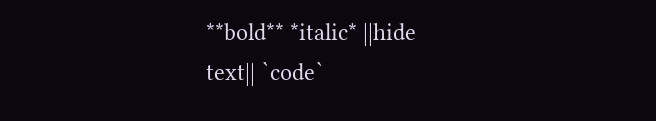**bold** *italic* ||hide text|| `code`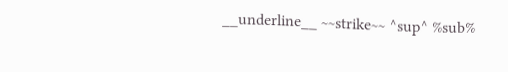__underline__ ~~strike~~ ^sup^ %sub%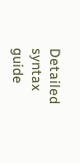Detailed syntax guide